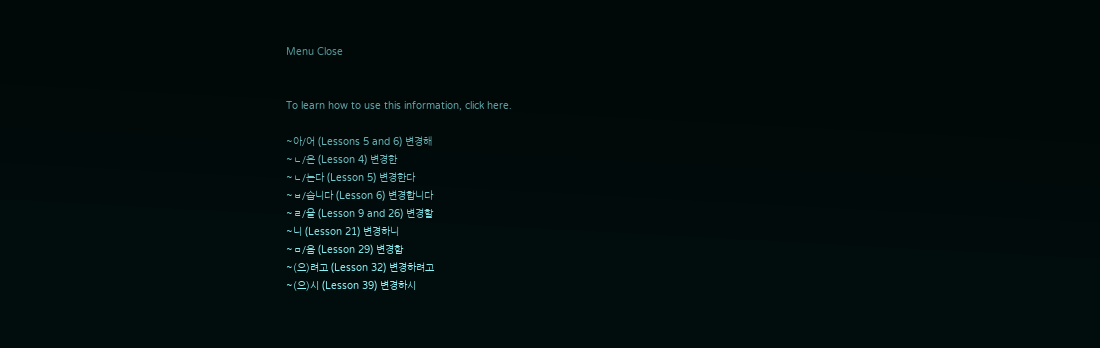Menu Close


To learn how to use this information, click here.

~아/어 (Lessons 5 and 6) 변경해
~ㄴ/은 (Lesson 4) 변경한
~ㄴ/는다 (Lesson 5) 변경한다
~ㅂ/습니다 (Lesson 6) 변경합니다
~ㄹ/을 (Lesson 9 and 26) 변경할
~니 (Lesson 21) 변경하니
~ㅁ/음 (Lesson 29) 변경함
~(으)려고 (Lesson 32) 변경하려고
~(으)시 (Lesson 39) 변경하시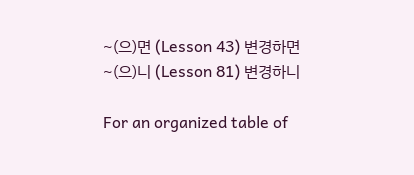~(으)면 (Lesson 43) 변경하면
~(으)니 (Lesson 81) 변경하니

For an organized table of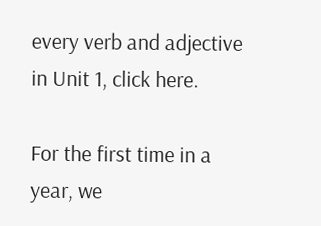every verb and adjective in Unit 1, click here.

For the first time in a year, we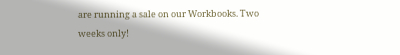are running a sale on our Workbooks. Two weeks only!